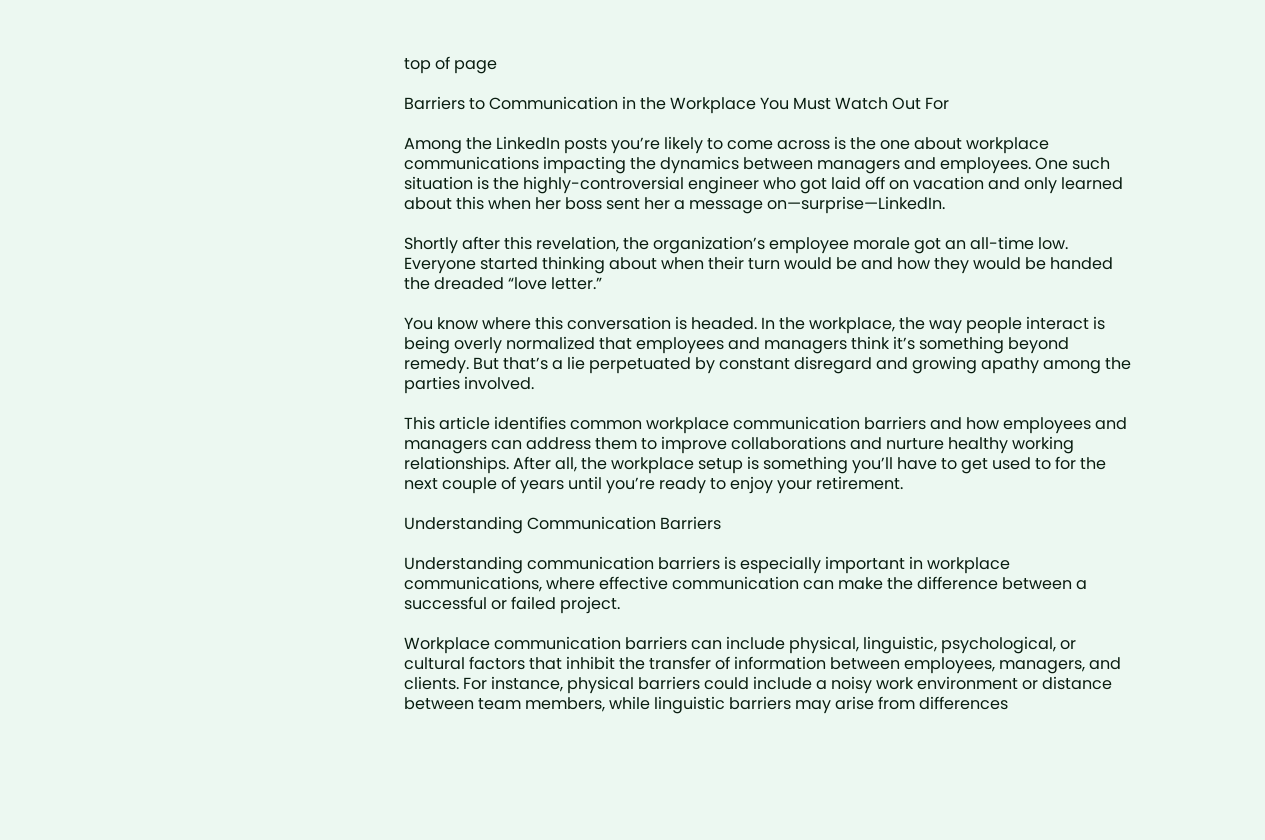top of page

Barriers to Communication in the Workplace You Must Watch Out For

Among the LinkedIn posts you’re likely to come across is the one about workplace communications impacting the dynamics between managers and employees. One such situation is the highly-controversial engineer who got laid off on vacation and only learned about this when her boss sent her a message on—surprise—LinkedIn.

Shortly after this revelation, the organization’s employee morale got an all-time low. Everyone started thinking about when their turn would be and how they would be handed the dreaded “love letter.”

You know where this conversation is headed. In the workplace, the way people interact is being overly normalized that employees and managers think it’s something beyond remedy. But that’s a lie perpetuated by constant disregard and growing apathy among the parties involved.

This article identifies common workplace communication barriers and how employees and managers can address them to improve collaborations and nurture healthy working relationships. After all, the workplace setup is something you’ll have to get used to for the next couple of years until you’re ready to enjoy your retirement.

Understanding Communication Barriers

Understanding communication barriers is especially important in workplace communications, where effective communication can make the difference between a successful or failed project.

Workplace communication barriers can include physical, linguistic, psychological, or cultural factors that inhibit the transfer of information between employees, managers, and clients. For instance, physical barriers could include a noisy work environment or distance between team members, while linguistic barriers may arise from differences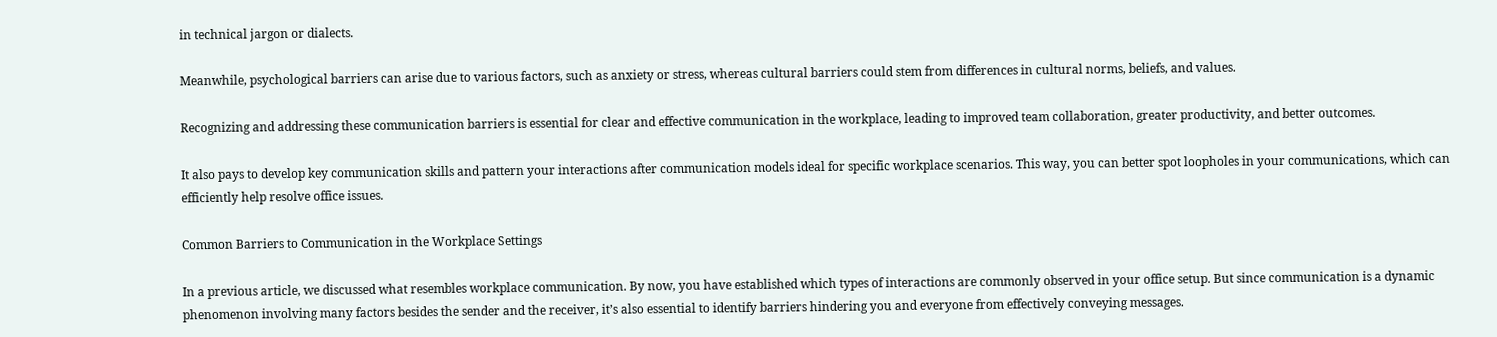in technical jargon or dialects.

Meanwhile, psychological barriers can arise due to various factors, such as anxiety or stress, whereas cultural barriers could stem from differences in cultural norms, beliefs, and values.

Recognizing and addressing these communication barriers is essential for clear and effective communication in the workplace, leading to improved team collaboration, greater productivity, and better outcomes.

It also pays to develop key communication skills and pattern your interactions after communication models ideal for specific workplace scenarios. This way, you can better spot loopholes in your communications, which can efficiently help resolve office issues.

Common Barriers to Communication in the Workplace Settings

In a previous article, we discussed what resembles workplace communication. By now, you have established which types of interactions are commonly observed in your office setup. But since communication is a dynamic phenomenon involving many factors besides the sender and the receiver, it’s also essential to identify barriers hindering you and everyone from effectively conveying messages.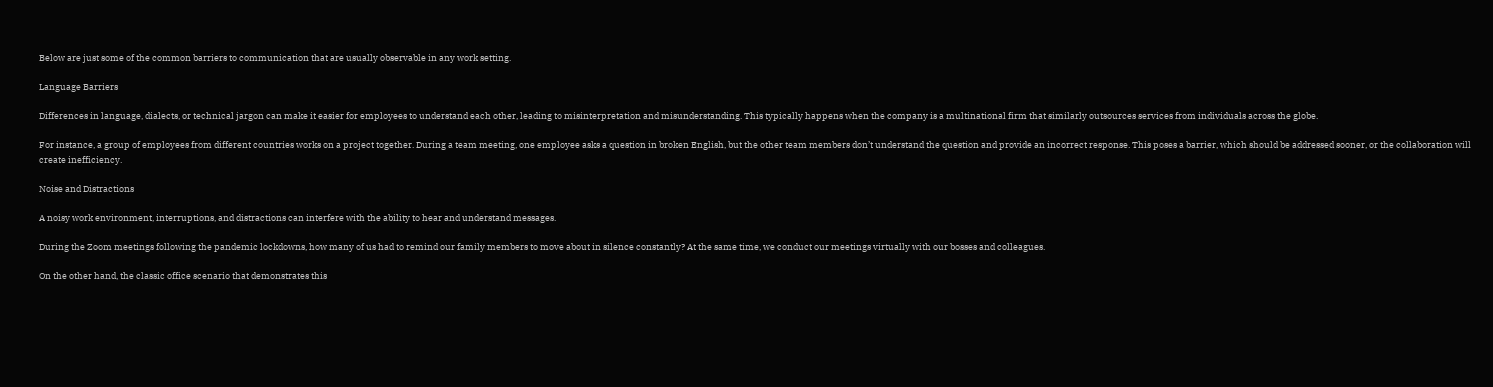Below are just some of the common barriers to communication that are usually observable in any work setting.

Language Barriers

Differences in language, dialects, or technical jargon can make it easier for employees to understand each other, leading to misinterpretation and misunderstanding. This typically happens when the company is a multinational firm that similarly outsources services from individuals across the globe.

For instance, a group of employees from different countries works on a project together. During a team meeting, one employee asks a question in broken English, but the other team members don’t understand the question and provide an incorrect response. This poses a barrier, which should be addressed sooner, or the collaboration will create inefficiency.

Noise and Distractions

A noisy work environment, interruptions, and distractions can interfere with the ability to hear and understand messages.

During the Zoom meetings following the pandemic lockdowns, how many of us had to remind our family members to move about in silence constantly? At the same time, we conduct our meetings virtually with our bosses and colleagues.

On the other hand, the classic office scenario that demonstrates this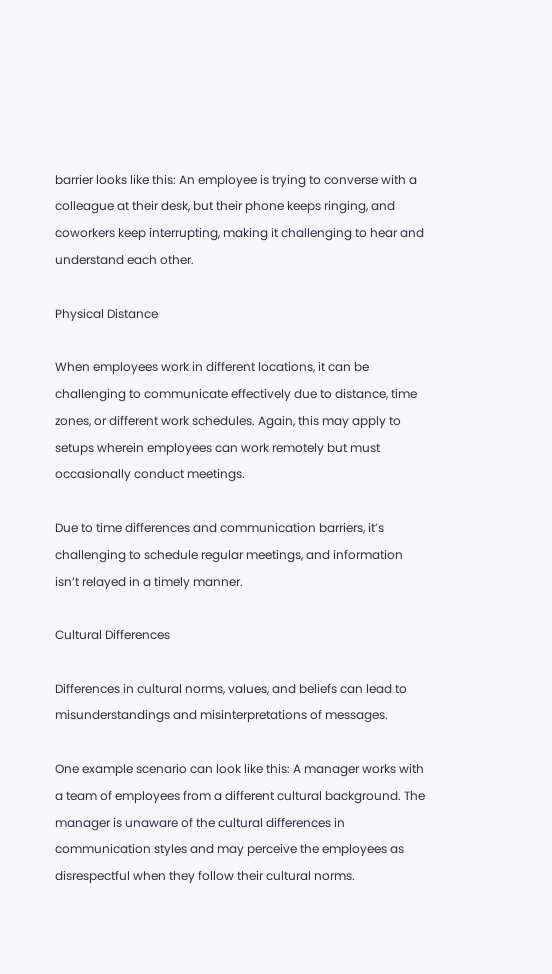barrier looks like this: An employee is trying to converse with a colleague at their desk, but their phone keeps ringing, and coworkers keep interrupting, making it challenging to hear and understand each other.

Physical Distance

When employees work in different locations, it can be challenging to communicate effectively due to distance, time zones, or different work schedules. Again, this may apply to setups wherein employees can work remotely but must occasionally conduct meetings.

Due to time differences and communication barriers, it’s challenging to schedule regular meetings, and information isn’t relayed in a timely manner.

Cultural Differences

Differences in cultural norms, values, and beliefs can lead to misunderstandings and misinterpretations of messages.

One example scenario can look like this: A manager works with a team of employees from a different cultural background. The manager is unaware of the cultural differences in communication styles and may perceive the employees as disrespectful when they follow their cultural norms.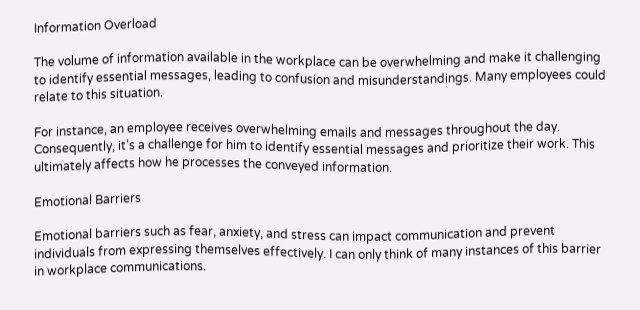Information Overload

The volume of information available in the workplace can be overwhelming and make it challenging to identify essential messages, leading to confusion and misunderstandings. Many employees could relate to this situation.

For instance, an employee receives overwhelming emails and messages throughout the day. Consequently, it’s a challenge for him to identify essential messages and prioritize their work. This ultimately affects how he processes the conveyed information.

Emotional Barriers

Emotional barriers such as fear, anxiety, and stress can impact communication and prevent individuals from expressing themselves effectively. I can only think of many instances of this barrier in workplace communications.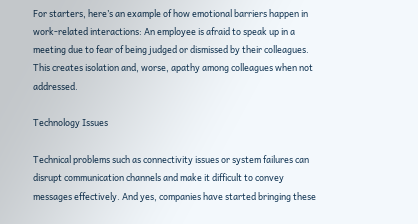For starters, here’s an example of how emotional barriers happen in work-related interactions: An employee is afraid to speak up in a meeting due to fear of being judged or dismissed by their colleagues. This creates isolation and, worse, apathy among colleagues when not addressed.

Technology Issues

Technical problems such as connectivity issues or system failures can disrupt communication channels and make it difficult to convey messages effectively. And yes, companies have started bringing these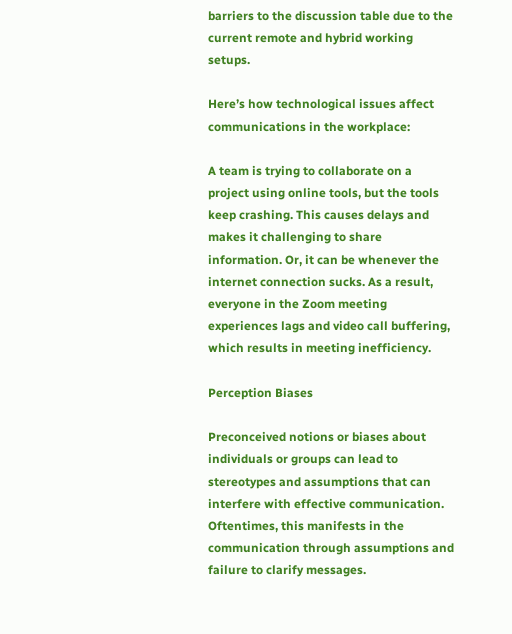barriers to the discussion table due to the current remote and hybrid working setups.

Here’s how technological issues affect communications in the workplace:

A team is trying to collaborate on a project using online tools, but the tools keep crashing. This causes delays and makes it challenging to share information. Or, it can be whenever the internet connection sucks. As a result, everyone in the Zoom meeting experiences lags and video call buffering, which results in meeting inefficiency.

Perception Biases

Preconceived notions or biases about individuals or groups can lead to stereotypes and assumptions that can interfere with effective communication. Oftentimes, this manifests in the communication through assumptions and failure to clarify messages.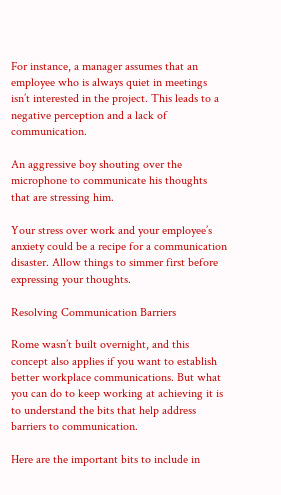For instance, a manager assumes that an employee who is always quiet in meetings isn’t interested in the project. This leads to a negative perception and a lack of communication.

An aggressive boy shouting over the microphone to communicate his thoughts that are stressing him.

Your stress over work and your employee’s anxiety could be a recipe for a communication disaster. Allow things to simmer first before expressing your thoughts.

Resolving Communication Barriers

Rome wasn’t built overnight, and this concept also applies if you want to establish better workplace communications. But what you can do to keep working at achieving it is to understand the bits that help address barriers to communication.

Here are the important bits to include in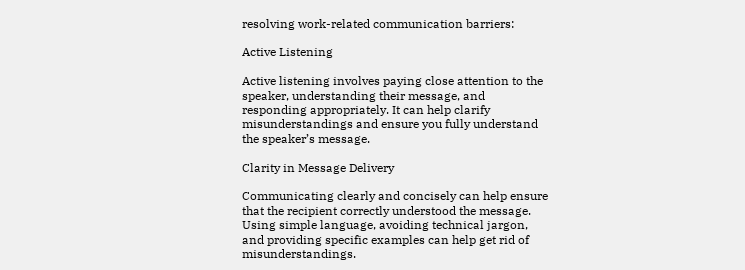resolving work-related communication barriers:

Active Listening

Active listening involves paying close attention to the speaker, understanding their message, and responding appropriately. It can help clarify misunderstandings and ensure you fully understand the speaker’s message.

Clarity in Message Delivery

Communicating clearly and concisely can help ensure that the recipient correctly understood the message. Using simple language, avoiding technical jargon, and providing specific examples can help get rid of misunderstandings.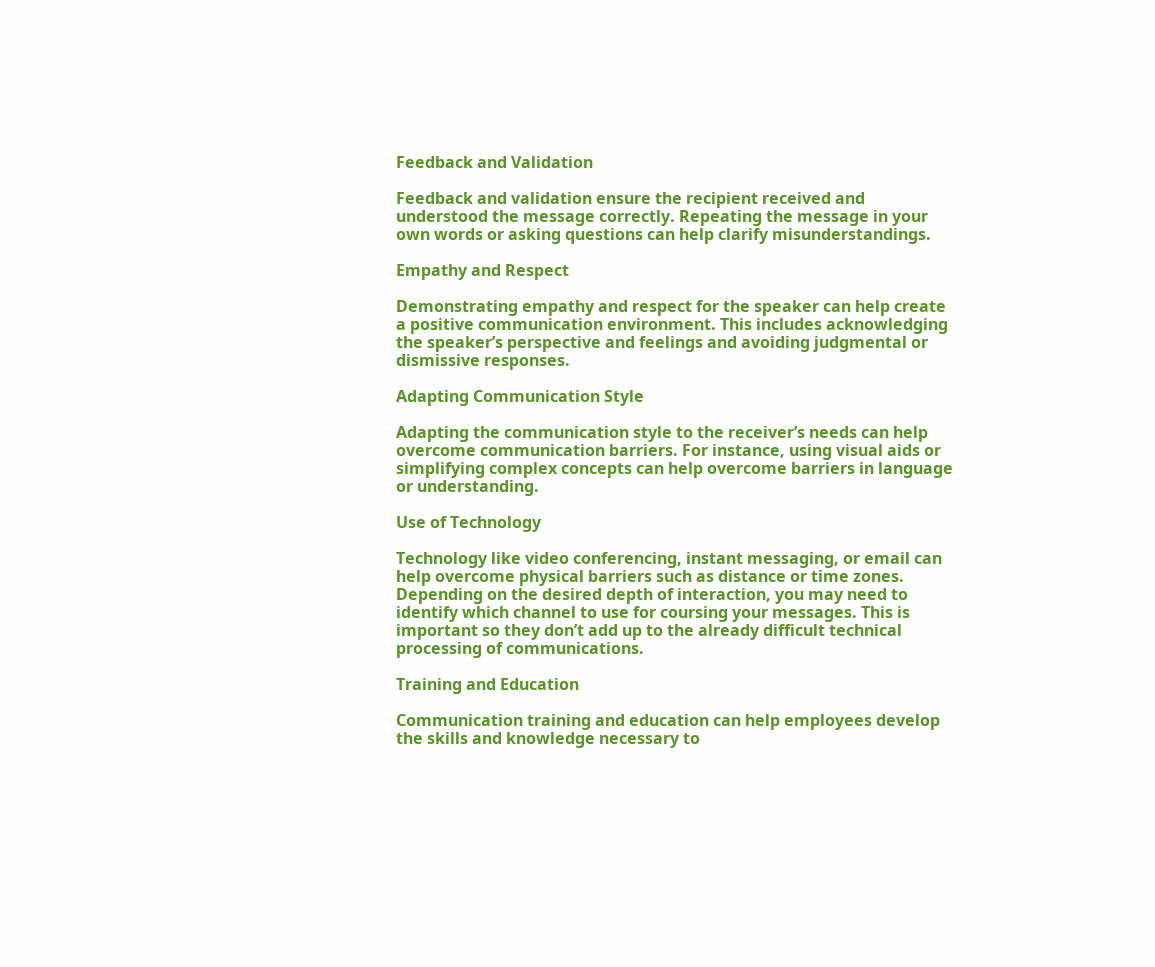Feedback and Validation

Feedback and validation ensure the recipient received and understood the message correctly. Repeating the message in your own words or asking questions can help clarify misunderstandings.

Empathy and Respect

Demonstrating empathy and respect for the speaker can help create a positive communication environment. This includes acknowledging the speaker’s perspective and feelings and avoiding judgmental or dismissive responses.

Adapting Communication Style

Adapting the communication style to the receiver’s needs can help overcome communication barriers. For instance, using visual aids or simplifying complex concepts can help overcome barriers in language or understanding.

Use of Technology

Technology like video conferencing, instant messaging, or email can help overcome physical barriers such as distance or time zones. Depending on the desired depth of interaction, you may need to identify which channel to use for coursing your messages. This is important so they don’t add up to the already difficult technical processing of communications.

Training and Education

Communication training and education can help employees develop the skills and knowledge necessary to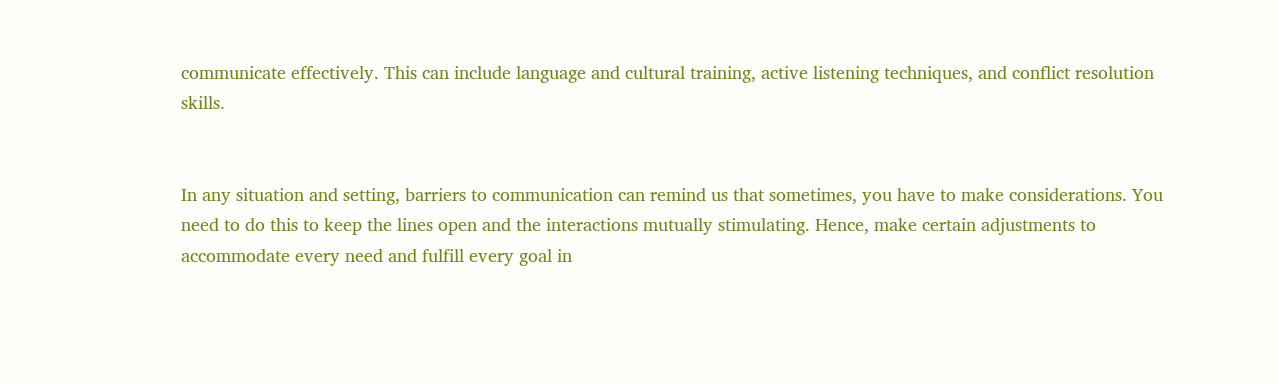communicate effectively. This can include language and cultural training, active listening techniques, and conflict resolution skills.


In any situation and setting, barriers to communication can remind us that sometimes, you have to make considerations. You need to do this to keep the lines open and the interactions mutually stimulating. Hence, make certain adjustments to accommodate every need and fulfill every goal in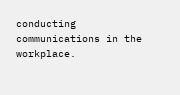conducting communications in the workplace.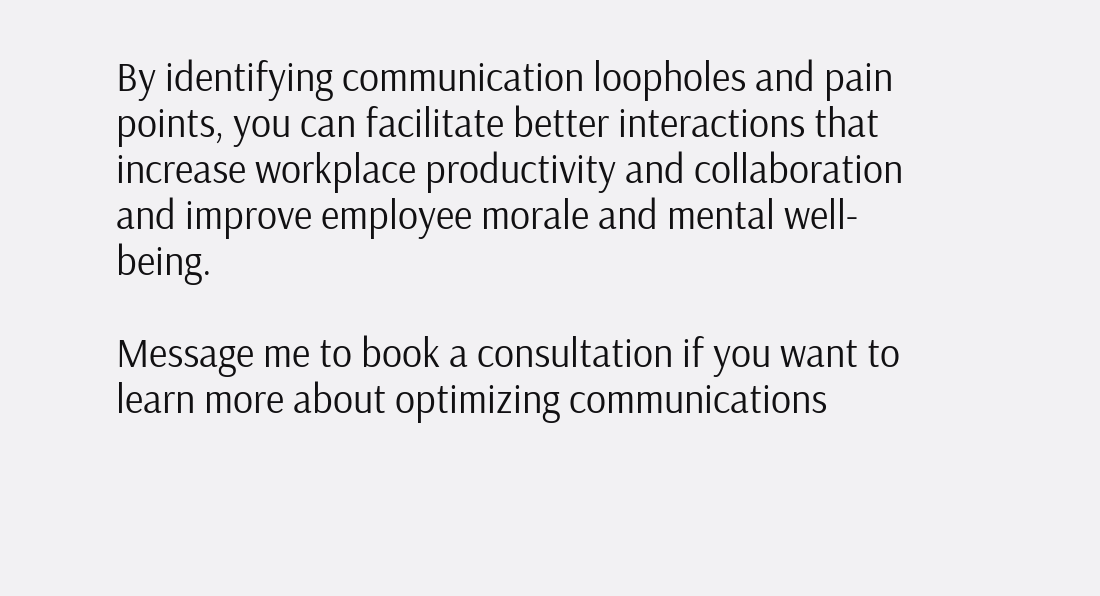By identifying communication loopholes and pain points, you can facilitate better interactions that increase workplace productivity and collaboration and improve employee morale and mental well-being.

Message me to book a consultation if you want to learn more about optimizing communications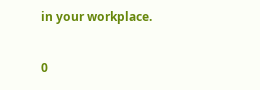in your workplace.

0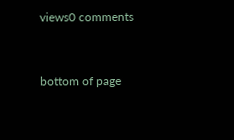views0 comments


bottom of page